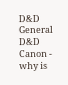D&D General D&D Canon - why is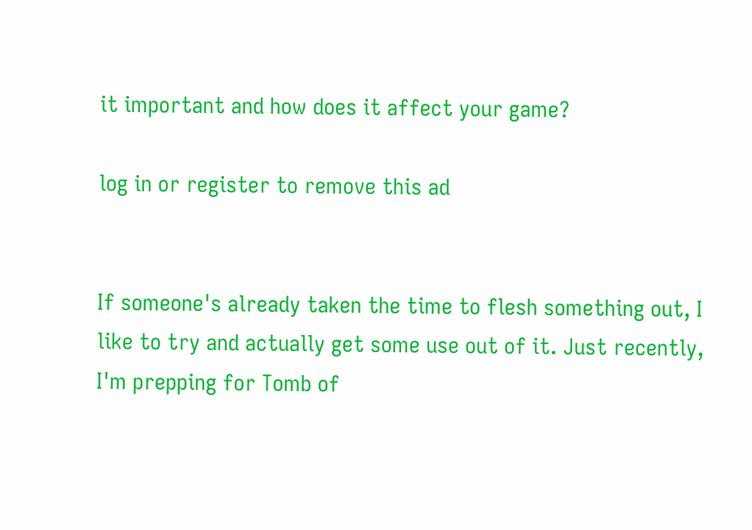it important and how does it affect your game?

log in or register to remove this ad


If someone's already taken the time to flesh something out, I like to try and actually get some use out of it. Just recently, I'm prepping for Tomb of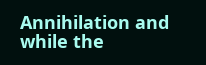Annihilation and while the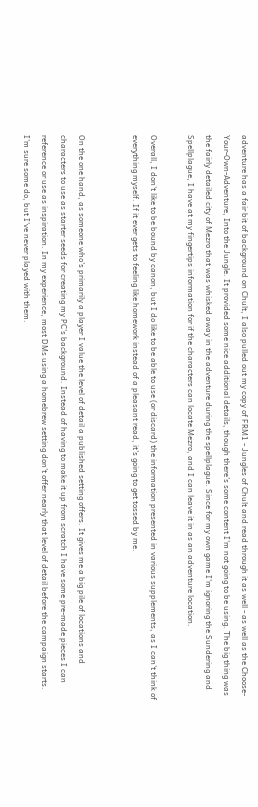adventure has a fair bit of background on Chult, I also pulled out my copy of FRM1 - Jungles of Chult and read through it as well - as well as the Choose-Your-Own-Adventure, Into the Jungle. It provided some nice additional details, though there's some content I'm not going to be using. The big thing was the fairly detailed city of Mezro that was whisked away in the adventure during the spellplague. Since for my own game I'm ignoring the Sundering and Spellplague, I have at my fingertips information for if the characters can locate Mezro, and I can leave it in as an adventure location.

Overall, I don't like to be bound by canon, but I do like to be able to use (or discard) the information presented in various supplements, as I can't think of everything myself. If it ever gets to feeling like homework instead of a pleasant read, it's going to get tossed by me.


On the one hand, as someone who's primarily a player I value the level of detail a published setting offers. It gives me a big pile of locations and characters to use as starter seeds for creating my PC's background. Instead of having to make it up from scratch I have some pre-made pieces I can reference or use as inspiration. In my experience, most DMs using a homebrew setting don't offer nearly that level of detail before the campaign starts. I'm sure some do, but I've never played with them.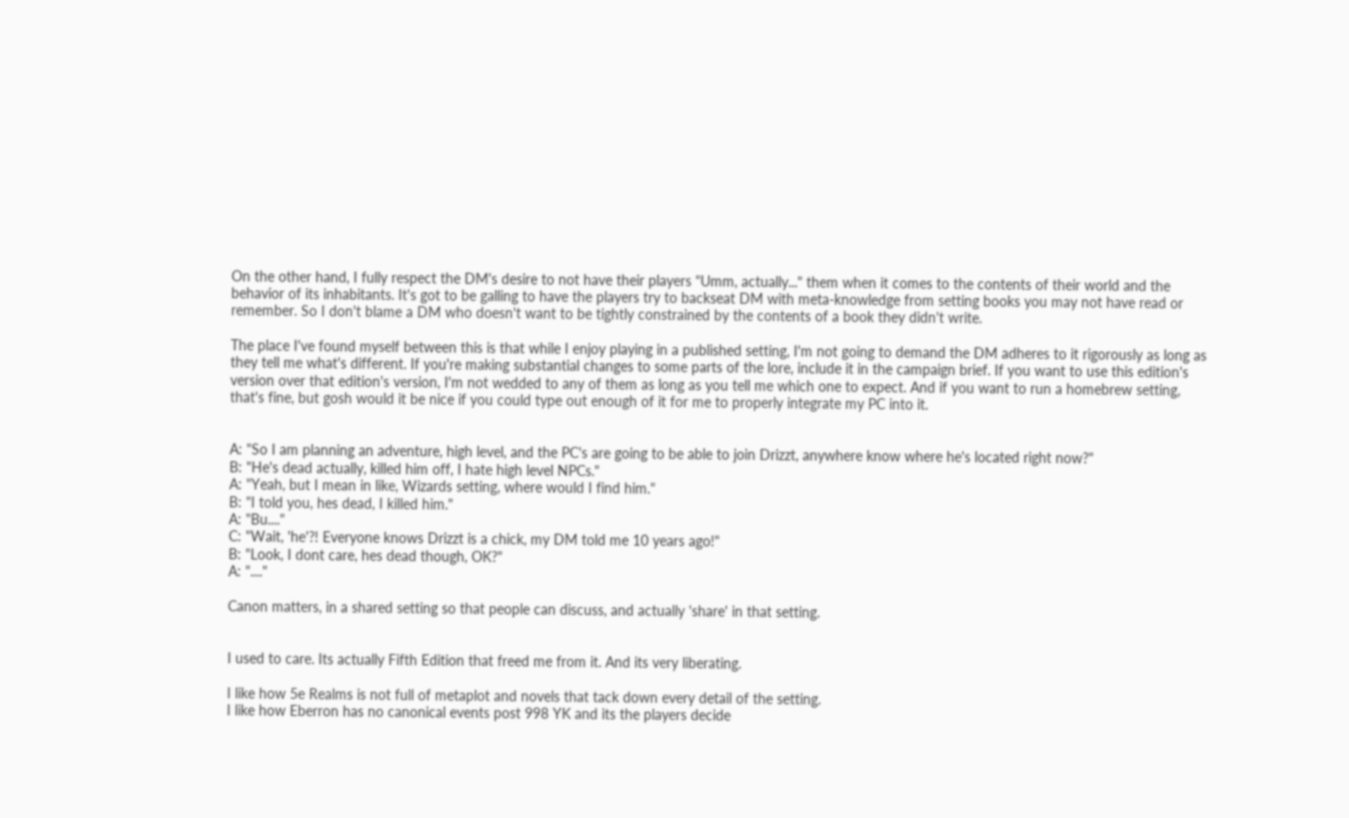On the other hand, I fully respect the DM's desire to not have their players "Umm, actually..." them when it comes to the contents of their world and the behavior of its inhabitants. It's got to be galling to have the players try to backseat DM with meta-knowledge from setting books you may not have read or remember. So I don't blame a DM who doesn't want to be tightly constrained by the contents of a book they didn't write.

The place I've found myself between this is that while I enjoy playing in a published setting, I'm not going to demand the DM adheres to it rigorously as long as they tell me what's different. If you're making substantial changes to some parts of the lore, include it in the campaign brief. If you want to use this edition's version over that edition's version, I'm not wedded to any of them as long as you tell me which one to expect. And if you want to run a homebrew setting, that's fine, but gosh would it be nice if you could type out enough of it for me to properly integrate my PC into it.


A: "So I am planning an adventure, high level, and the PC's are going to be able to join Drizzt, anywhere know where he's located right now?"
B: "He's dead actually, killed him off, I hate high level NPCs."
A: "Yeah, but I mean in like, Wizards setting, where would I find him."
B: "I told you, hes dead, I killed him."
A: "Bu...."
C: "Wait, 'he'?! Everyone knows Drizzt is a chick, my DM told me 10 years ago!"
B: "Look, I dont care, hes dead though, OK?"
A: "...."

Canon matters, in a shared setting so that people can discuss, and actually 'share' in that setting.


I used to care. Its actually Fifth Edition that freed me from it. And its very liberating.

I like how 5e Realms is not full of metaplot and novels that tack down every detail of the setting.
I like how Eberron has no canonical events post 998 YK and its the players decide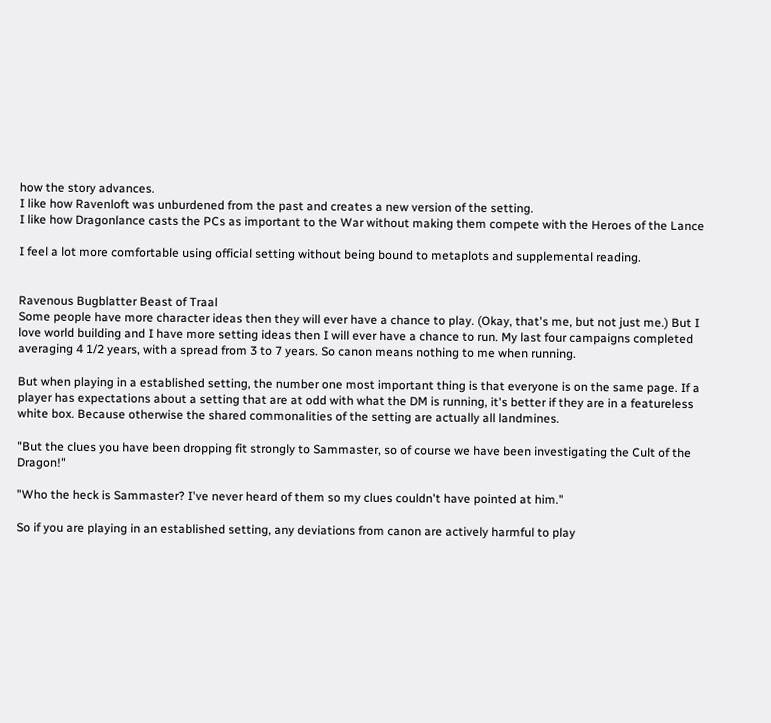how the story advances.
I like how Ravenloft was unburdened from the past and creates a new version of the setting.
I like how Dragonlance casts the PCs as important to the War without making them compete with the Heroes of the Lance

I feel a lot more comfortable using official setting without being bound to metaplots and supplemental reading.


Ravenous Bugblatter Beast of Traal
Some people have more character ideas then they will ever have a chance to play. (Okay, that's me, but not just me.) But I love world building and I have more setting ideas then I will ever have a chance to run. My last four campaigns completed averaging 4 1/2 years, with a spread from 3 to 7 years. So canon means nothing to me when running.

But when playing in a established setting, the number one most important thing is that everyone is on the same page. If a player has expectations about a setting that are at odd with what the DM is running, it's better if they are in a featureless white box. Because otherwise the shared commonalities of the setting are actually all landmines.

"But the clues you have been dropping fit strongly to Sammaster, so of course we have been investigating the Cult of the Dragon!"

"Who the heck is Sammaster? I've never heard of them so my clues couldn't have pointed at him."

So if you are playing in an established setting, any deviations from canon are actively harmful to play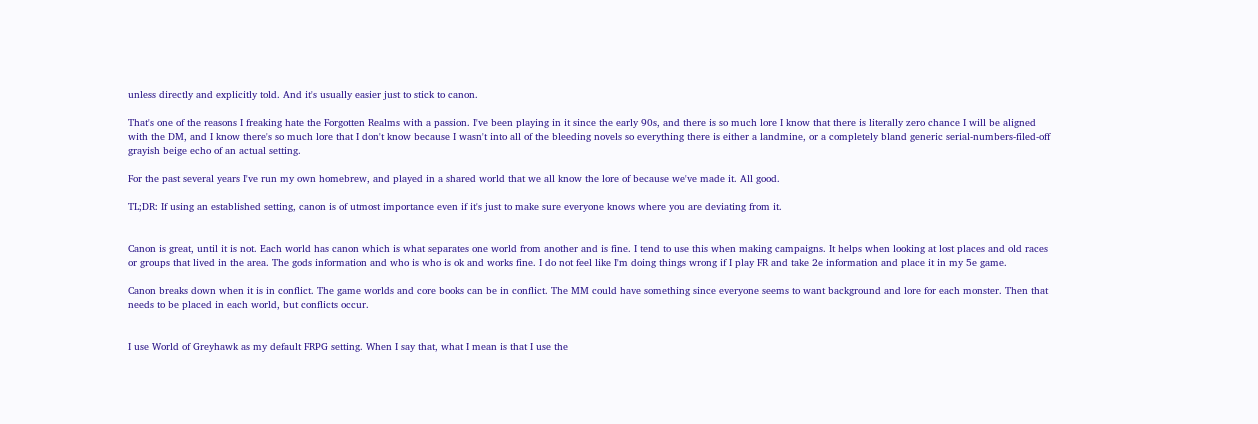unless directly and explicitly told. And it's usually easier just to stick to canon.

That's one of the reasons I freaking hate the Forgotten Realms with a passion. I've been playing in it since the early 90s, and there is so much lore I know that there is literally zero chance I will be aligned with the DM, and I know there's so much lore that I don't know because I wasn't into all of the bleeding novels so everything there is either a landmine, or a completely bland generic serial-numbers-filed-off grayish beige echo of an actual setting.

For the past several years I've run my own homebrew, and played in a shared world that we all know the lore of because we've made it. All good.

TL;DR: If using an established setting, canon is of utmost importance even if it's just to make sure everyone knows where you are deviating from it.


Canon is great, until it is not. Each world has canon which is what separates one world from another and is fine. I tend to use this when making campaigns. It helps when looking at lost places and old races or groups that lived in the area. The gods information and who is who is ok and works fine. I do not feel like I'm doing things wrong if I play FR and take 2e information and place it in my 5e game.

Canon breaks down when it is in conflict. The game worlds and core books can be in conflict. The MM could have something since everyone seems to want background and lore for each monster. Then that needs to be placed in each world, but conflicts occur.


I use World of Greyhawk as my default FRPG setting. When I say that, what I mean is that I use the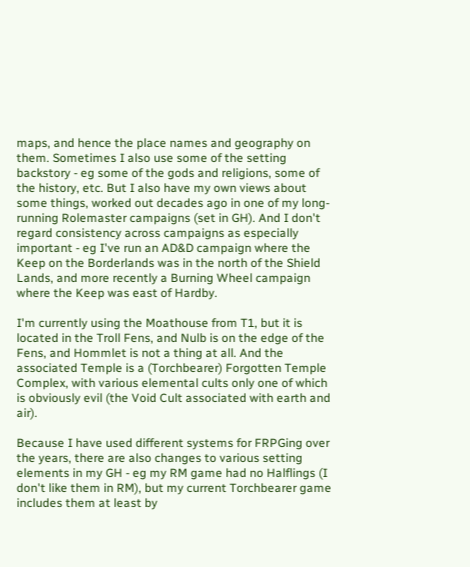maps, and hence the place names and geography on them. Sometimes I also use some of the setting backstory - eg some of the gods and religions, some of the history, etc. But I also have my own views about some things, worked out decades ago in one of my long-running Rolemaster campaigns (set in GH). And I don't regard consistency across campaigns as especially important - eg I've run an AD&D campaign where the Keep on the Borderlands was in the north of the Shield Lands, and more recently a Burning Wheel campaign where the Keep was east of Hardby.

I'm currently using the Moathouse from T1, but it is located in the Troll Fens, and Nulb is on the edge of the Fens, and Hommlet is not a thing at all. And the associated Temple is a (Torchbearer) Forgotten Temple Complex, with various elemental cults only one of which is obviously evil (the Void Cult associated with earth and air).

Because I have used different systems for FRPGing over the years, there are also changes to various setting elements in my GH - eg my RM game had no Halflings (I don't like them in RM), but my current Torchbearer game includes them at least by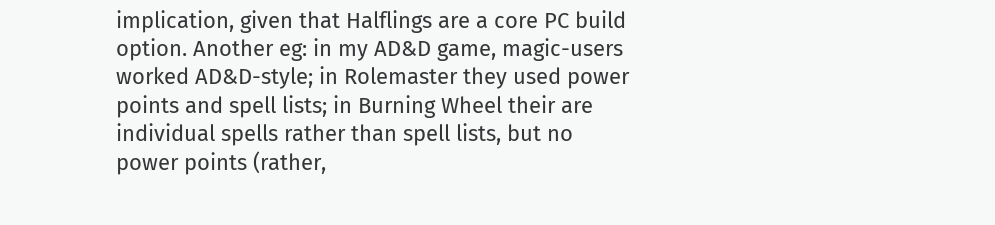implication, given that Halflings are a core PC build option. Another eg: in my AD&D game, magic-users worked AD&D-style; in Rolemaster they used power points and spell lists; in Burning Wheel their are individual spells rather than spell lists, but no power points (rather,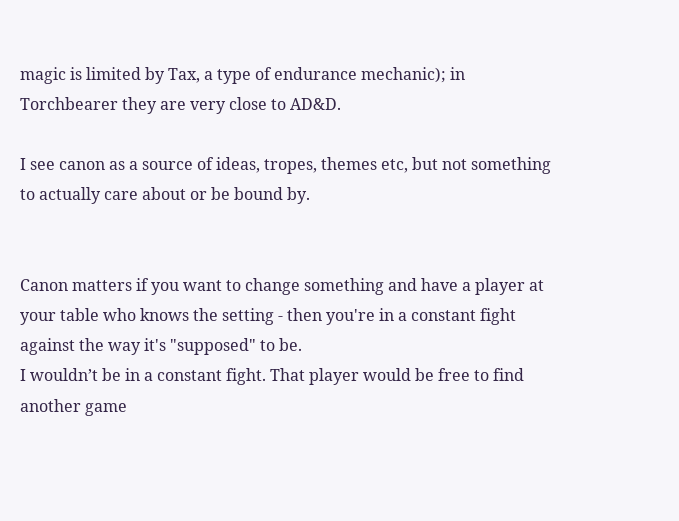magic is limited by Tax, a type of endurance mechanic); in Torchbearer they are very close to AD&D.

I see canon as a source of ideas, tropes, themes etc, but not something to actually care about or be bound by.


Canon matters if you want to change something and have a player at your table who knows the setting - then you're in a constant fight against the way it's "supposed" to be.
I wouldn’t be in a constant fight. That player would be free to find another game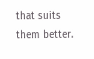that suits them better.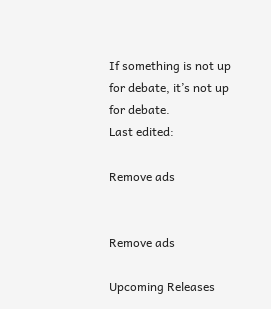If something is not up for debate, it’s not up for debate.
Last edited:

Remove ads


Remove ads

Upcoming Releases